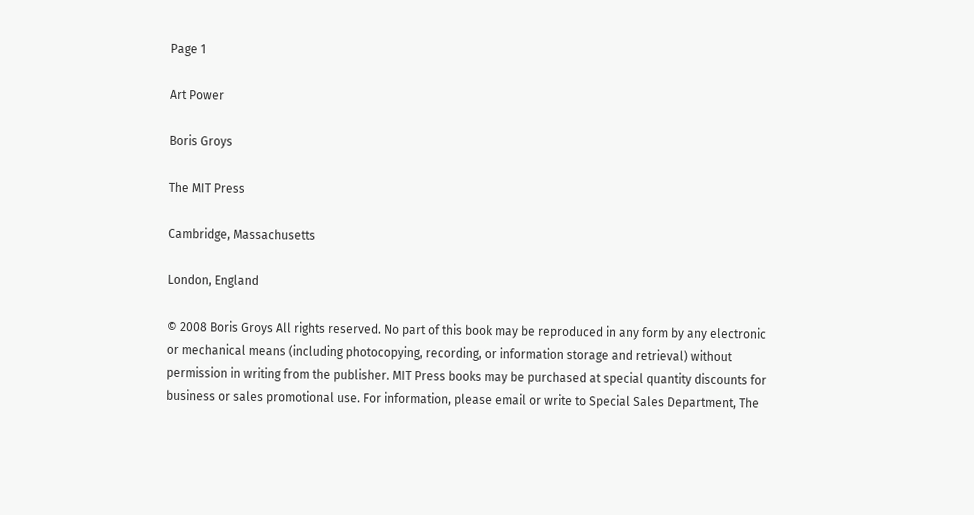Page 1

Art Power

Boris Groys

The MIT Press

Cambridge, Massachusetts

London, England

© 2008 Boris Groys All rights reserved. No part of this book may be reproduced in any form by any electronic or mechanical means (including photocopying, recording, or information storage and retrieval) without permission in writing from the publisher. MIT Press books may be purchased at special quantity discounts for business or sales promotional use. For information, please email or write to Special Sales Department, The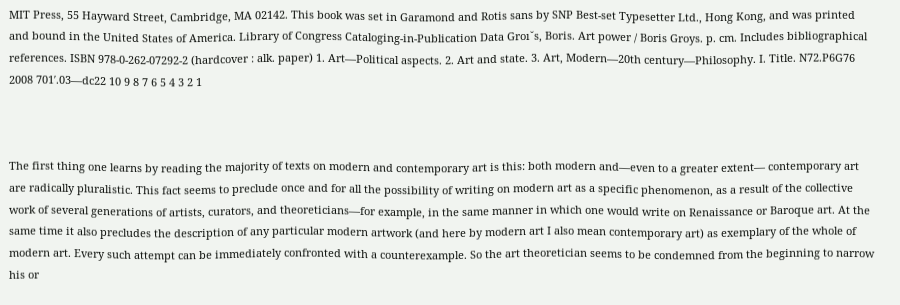MIT Press, 55 Hayward Street, Cambridge, MA 02142. This book was set in Garamond and Rotis sans by SNP Best-set Typesetter Ltd., Hong Kong, and was printed and bound in the United States of America. Library of Congress Cataloging-in-Publication Data Groı˘s, Boris. Art power / Boris Groys. p. cm. Includes bibliographical references. ISBN 978-0-262-07292-2 (hardcover : alk. paper) 1. Art—Political aspects. 2. Art and state. 3. Art, Modern—20th century—Philosophy. I. Title. N72.P6G76 2008 701′.03—dc22 10 9 8 7 6 5 4 3 2 1



The first thing one learns by reading the majority of texts on modern and contemporary art is this: both modern and—even to a greater extent— contemporary art are radically pluralistic. This fact seems to preclude once and for all the possibility of writing on modern art as a specific phenomenon, as a result of the collective work of several generations of artists, curators, and theoreticians—for example, in the same manner in which one would write on Renaissance or Baroque art. At the same time it also precludes the description of any particular modern artwork (and here by modern art I also mean contemporary art) as exemplary of the whole of modern art. Every such attempt can be immediately confronted with a counterexample. So the art theoretician seems to be condemned from the beginning to narrow his or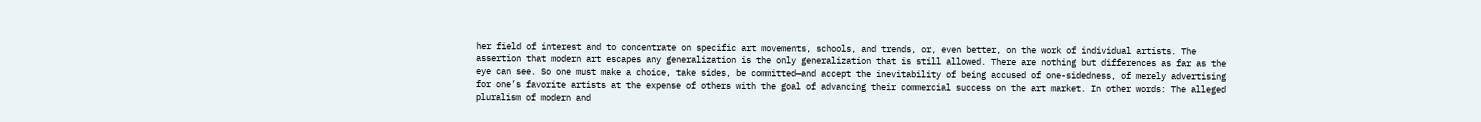her field of interest and to concentrate on specific art movements, schools, and trends, or, even better, on the work of individual artists. The assertion that modern art escapes any generalization is the only generalization that is still allowed. There are nothing but differences as far as the eye can see. So one must make a choice, take sides, be committed—and accept the inevitability of being accused of one-sidedness, of merely advertising for one’s favorite artists at the expense of others with the goal of advancing their commercial success on the art market. In other words: The alleged pluralism of modern and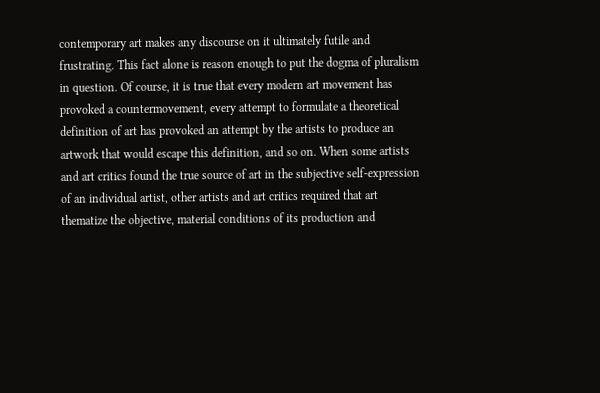contemporary art makes any discourse on it ultimately futile and frustrating. This fact alone is reason enough to put the dogma of pluralism in question. Of course, it is true that every modern art movement has provoked a countermovement, every attempt to formulate a theoretical definition of art has provoked an attempt by the artists to produce an artwork that would escape this definition, and so on. When some artists and art critics found the true source of art in the subjective self-expression of an individual artist, other artists and art critics required that art thematize the objective, material conditions of its production and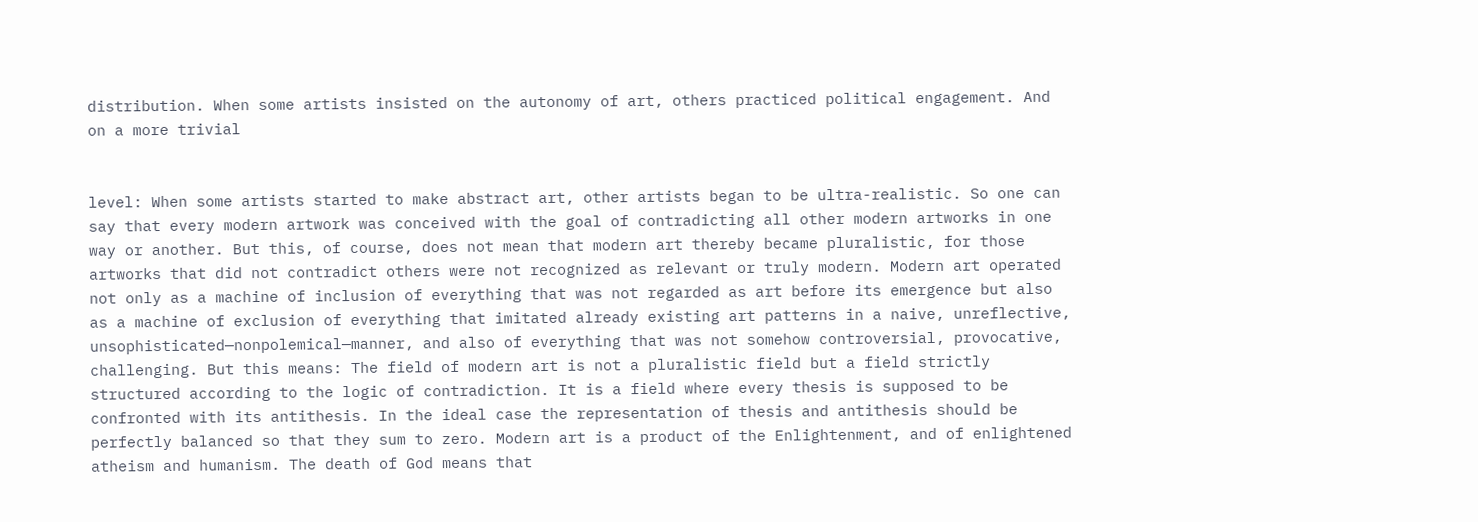distribution. When some artists insisted on the autonomy of art, others practiced political engagement. And on a more trivial


level: When some artists started to make abstract art, other artists began to be ultra-realistic. So one can say that every modern artwork was conceived with the goal of contradicting all other modern artworks in one way or another. But this, of course, does not mean that modern art thereby became pluralistic, for those artworks that did not contradict others were not recognized as relevant or truly modern. Modern art operated not only as a machine of inclusion of everything that was not regarded as art before its emergence but also as a machine of exclusion of everything that imitated already existing art patterns in a naive, unreflective, unsophisticated—nonpolemical—manner, and also of everything that was not somehow controversial, provocative, challenging. But this means: The field of modern art is not a pluralistic field but a field strictly structured according to the logic of contradiction. It is a field where every thesis is supposed to be confronted with its antithesis. In the ideal case the representation of thesis and antithesis should be perfectly balanced so that they sum to zero. Modern art is a product of the Enlightenment, and of enlightened atheism and humanism. The death of God means that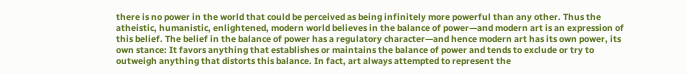there is no power in the world that could be perceived as being infinitely more powerful than any other. Thus the atheistic, humanistic, enlightened, modern world believes in the balance of power—and modern art is an expression of this belief. The belief in the balance of power has a regulatory character—and hence modern art has its own power, its own stance: It favors anything that establishes or maintains the balance of power and tends to exclude or try to outweigh anything that distorts this balance. In fact, art always attempted to represent the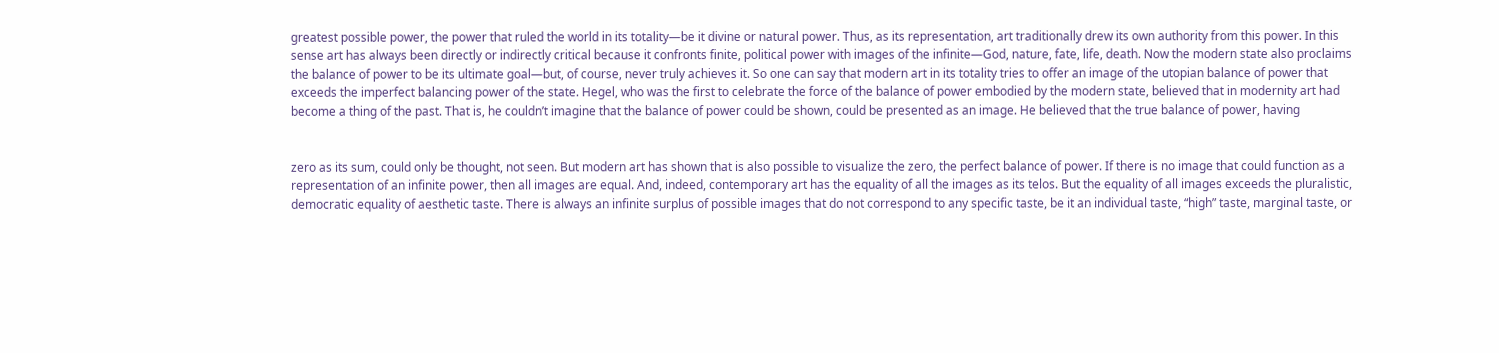greatest possible power, the power that ruled the world in its totality—be it divine or natural power. Thus, as its representation, art traditionally drew its own authority from this power. In this sense art has always been directly or indirectly critical because it confronts finite, political power with images of the infinite—God, nature, fate, life, death. Now the modern state also proclaims the balance of power to be its ultimate goal—but, of course, never truly achieves it. So one can say that modern art in its totality tries to offer an image of the utopian balance of power that exceeds the imperfect balancing power of the state. Hegel, who was the first to celebrate the force of the balance of power embodied by the modern state, believed that in modernity art had become a thing of the past. That is, he couldn’t imagine that the balance of power could be shown, could be presented as an image. He believed that the true balance of power, having


zero as its sum, could only be thought, not seen. But modern art has shown that is also possible to visualize the zero, the perfect balance of power. If there is no image that could function as a representation of an infinite power, then all images are equal. And, indeed, contemporary art has the equality of all the images as its telos. But the equality of all images exceeds the pluralistic, democratic equality of aesthetic taste. There is always an infinite surplus of possible images that do not correspond to any specific taste, be it an individual taste, “high” taste, marginal taste, or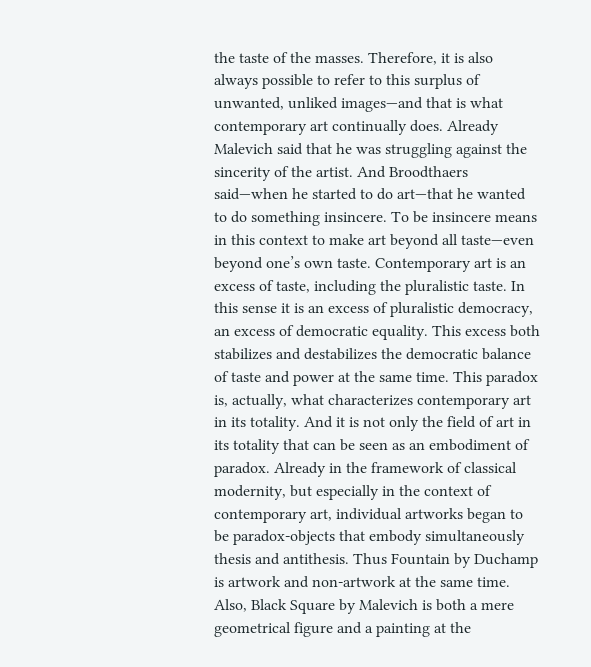the taste of the masses. Therefore, it is also always possible to refer to this surplus of unwanted, unliked images—and that is what contemporary art continually does. Already Malevich said that he was struggling against the sincerity of the artist. And Broodthaers said—when he started to do art—that he wanted to do something insincere. To be insincere means in this context to make art beyond all taste—even beyond one’s own taste. Contemporary art is an excess of taste, including the pluralistic taste. In this sense it is an excess of pluralistic democracy, an excess of democratic equality. This excess both stabilizes and destabilizes the democratic balance of taste and power at the same time. This paradox is, actually, what characterizes contemporary art in its totality. And it is not only the field of art in its totality that can be seen as an embodiment of paradox. Already in the framework of classical modernity, but especially in the context of contemporary art, individual artworks began to be paradox-objects that embody simultaneously thesis and antithesis. Thus Fountain by Duchamp is artwork and non-artwork at the same time. Also, Black Square by Malevich is both a mere geometrical figure and a painting at the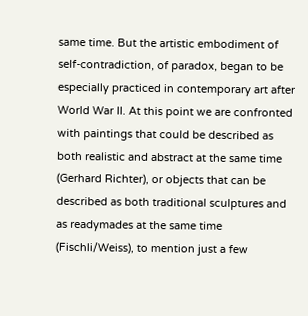same time. But the artistic embodiment of self-contradiction, of paradox, began to be especially practiced in contemporary art after World War II. At this point we are confronted with paintings that could be described as both realistic and abstract at the same time (Gerhard Richter), or objects that can be described as both traditional sculptures and as readymades at the same time (Fischli/Weiss), to mention just a few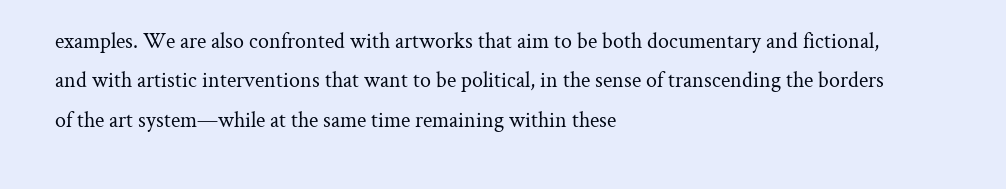examples. We are also confronted with artworks that aim to be both documentary and fictional, and with artistic interventions that want to be political, in the sense of transcending the borders of the art system—while at the same time remaining within these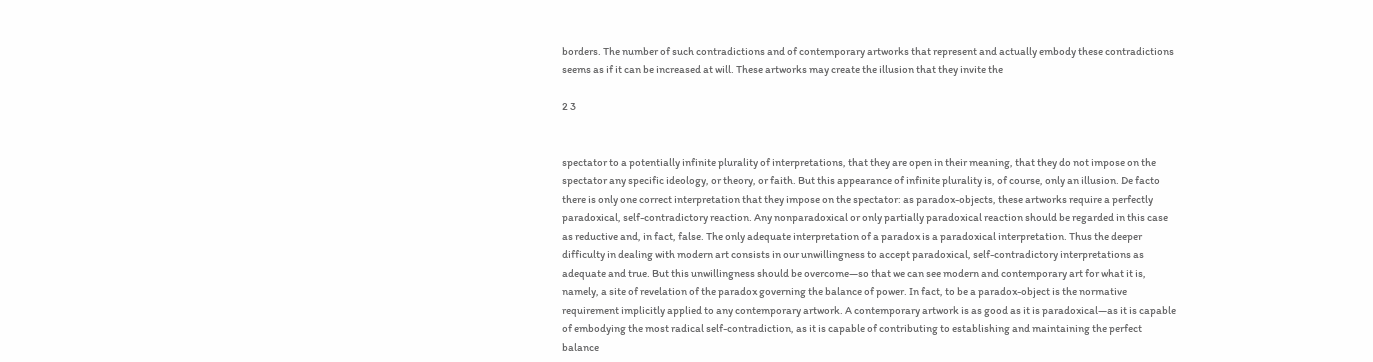borders. The number of such contradictions and of contemporary artworks that represent and actually embody these contradictions seems as if it can be increased at will. These artworks may create the illusion that they invite the

2 3


spectator to a potentially infinite plurality of interpretations, that they are open in their meaning, that they do not impose on the spectator any specific ideology, or theory, or faith. But this appearance of infinite plurality is, of course, only an illusion. De facto there is only one correct interpretation that they impose on the spectator: as paradox-objects, these artworks require a perfectly paradoxical, self-contradictory reaction. Any nonparadoxical or only partially paradoxical reaction should be regarded in this case as reductive and, in fact, false. The only adequate interpretation of a paradox is a paradoxical interpretation. Thus the deeper difficulty in dealing with modern art consists in our unwillingness to accept paradoxical, self-contradictory interpretations as adequate and true. But this unwillingness should be overcome—so that we can see modern and contemporary art for what it is, namely, a site of revelation of the paradox governing the balance of power. In fact, to be a paradox-object is the normative requirement implicitly applied to any contemporary artwork. A contemporary artwork is as good as it is paradoxical—as it is capable of embodying the most radical self-contradiction, as it is capable of contributing to establishing and maintaining the perfect balance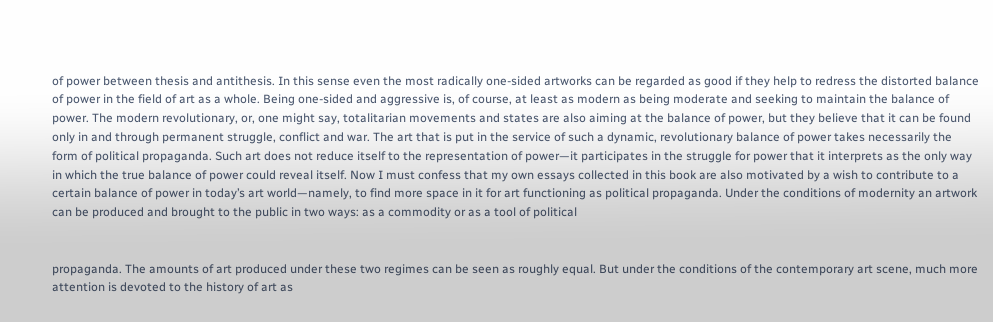of power between thesis and antithesis. In this sense even the most radically one-sided artworks can be regarded as good if they help to redress the distorted balance of power in the field of art as a whole. Being one-sided and aggressive is, of course, at least as modern as being moderate and seeking to maintain the balance of power. The modern revolutionary, or, one might say, totalitarian movements and states are also aiming at the balance of power, but they believe that it can be found only in and through permanent struggle, conflict and war. The art that is put in the service of such a dynamic, revolutionary balance of power takes necessarily the form of political propaganda. Such art does not reduce itself to the representation of power—it participates in the struggle for power that it interprets as the only way in which the true balance of power could reveal itself. Now I must confess that my own essays collected in this book are also motivated by a wish to contribute to a certain balance of power in today’s art world—namely, to find more space in it for art functioning as political propaganda. Under the conditions of modernity an artwork can be produced and brought to the public in two ways: as a commodity or as a tool of political


propaganda. The amounts of art produced under these two regimes can be seen as roughly equal. But under the conditions of the contemporary art scene, much more attention is devoted to the history of art as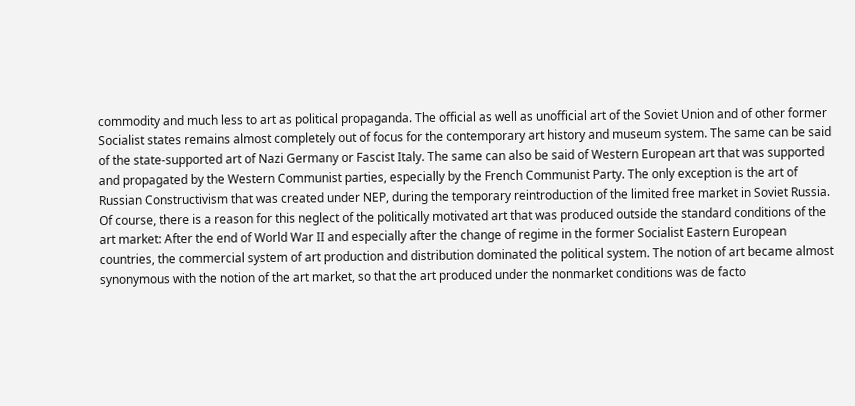commodity and much less to art as political propaganda. The official as well as unofficial art of the Soviet Union and of other former Socialist states remains almost completely out of focus for the contemporary art history and museum system. The same can be said of the state-supported art of Nazi Germany or Fascist Italy. The same can also be said of Western European art that was supported and propagated by the Western Communist parties, especially by the French Communist Party. The only exception is the art of Russian Constructivism that was created under NEP, during the temporary reintroduction of the limited free market in Soviet Russia. Of course, there is a reason for this neglect of the politically motivated art that was produced outside the standard conditions of the art market: After the end of World War II and especially after the change of regime in the former Socialist Eastern European countries, the commercial system of art production and distribution dominated the political system. The notion of art became almost synonymous with the notion of the art market, so that the art produced under the nonmarket conditions was de facto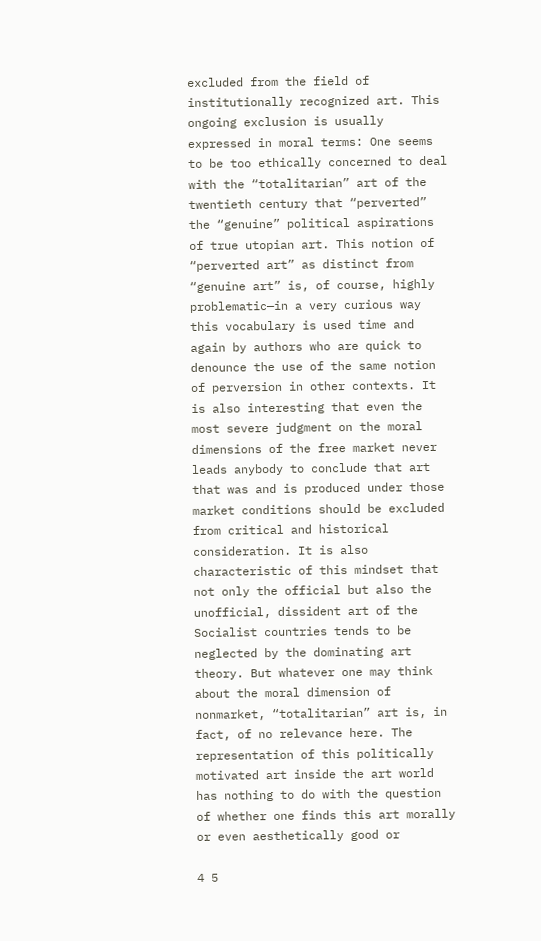excluded from the field of institutionally recognized art. This ongoing exclusion is usually expressed in moral terms: One seems to be too ethically concerned to deal with the “totalitarian” art of the twentieth century that “perverted” the “genuine” political aspirations of true utopian art. This notion of “perverted art” as distinct from “genuine art” is, of course, highly problematic—in a very curious way this vocabulary is used time and again by authors who are quick to denounce the use of the same notion of perversion in other contexts. It is also interesting that even the most severe judgment on the moral dimensions of the free market never leads anybody to conclude that art that was and is produced under those market conditions should be excluded from critical and historical consideration. It is also characteristic of this mindset that not only the official but also the unofficial, dissident art of the Socialist countries tends to be neglected by the dominating art theory. But whatever one may think about the moral dimension of nonmarket, “totalitarian” art is, in fact, of no relevance here. The representation of this politically motivated art inside the art world has nothing to do with the question of whether one finds this art morally or even aesthetically good or

4 5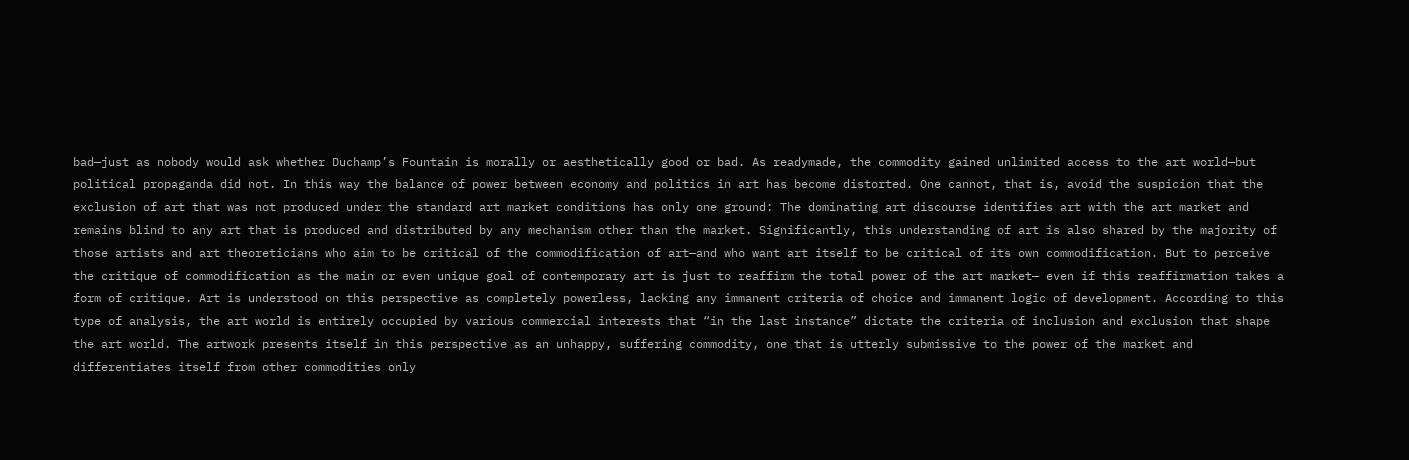bad—just as nobody would ask whether Duchamp’s Fountain is morally or aesthetically good or bad. As readymade, the commodity gained unlimited access to the art world—but political propaganda did not. In this way the balance of power between economy and politics in art has become distorted. One cannot, that is, avoid the suspicion that the exclusion of art that was not produced under the standard art market conditions has only one ground: The dominating art discourse identifies art with the art market and remains blind to any art that is produced and distributed by any mechanism other than the market. Significantly, this understanding of art is also shared by the majority of those artists and art theoreticians who aim to be critical of the commodification of art—and who want art itself to be critical of its own commodification. But to perceive the critique of commodification as the main or even unique goal of contemporary art is just to reaffirm the total power of the art market— even if this reaffirmation takes a form of critique. Art is understood on this perspective as completely powerless, lacking any immanent criteria of choice and immanent logic of development. According to this type of analysis, the art world is entirely occupied by various commercial interests that “in the last instance” dictate the criteria of inclusion and exclusion that shape the art world. The artwork presents itself in this perspective as an unhappy, suffering commodity, one that is utterly submissive to the power of the market and differentiates itself from other commodities only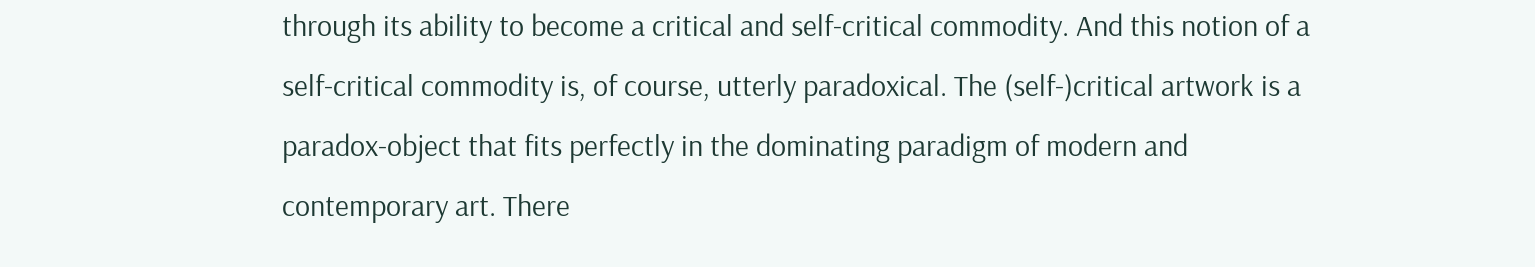through its ability to become a critical and self-critical commodity. And this notion of a self-critical commodity is, of course, utterly paradoxical. The (self-)critical artwork is a paradox-object that fits perfectly in the dominating paradigm of modern and contemporary art. There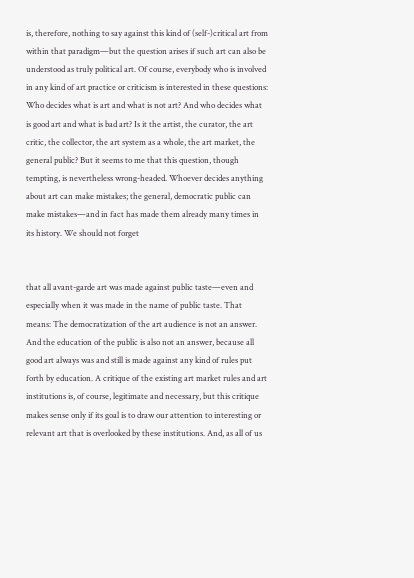is, therefore, nothing to say against this kind of (self-)critical art from within that paradigm—but the question arises if such art can also be understood as truly political art. Of course, everybody who is involved in any kind of art practice or criticism is interested in these questions: Who decides what is art and what is not art? And who decides what is good art and what is bad art? Is it the artist, the curator, the art critic, the collector, the art system as a whole, the art market, the general public? But it seems to me that this question, though tempting, is nevertheless wrong-headed. Whoever decides anything about art can make mistakes; the general, democratic public can make mistakes—and in fact has made them already many times in its history. We should not forget


that all avant-garde art was made against public taste—even and especially when it was made in the name of public taste. That means: The democratization of the art audience is not an answer. And the education of the public is also not an answer, because all good art always was and still is made against any kind of rules put forth by education. A critique of the existing art market rules and art institutions is, of course, legitimate and necessary, but this critique makes sense only if its goal is to draw our attention to interesting or relevant art that is overlooked by these institutions. And, as all of us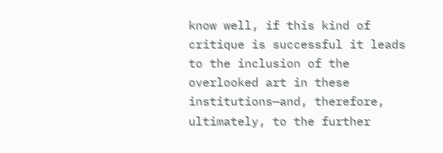know well, if this kind of critique is successful it leads to the inclusion of the overlooked art in these institutions—and, therefore, ultimately, to the further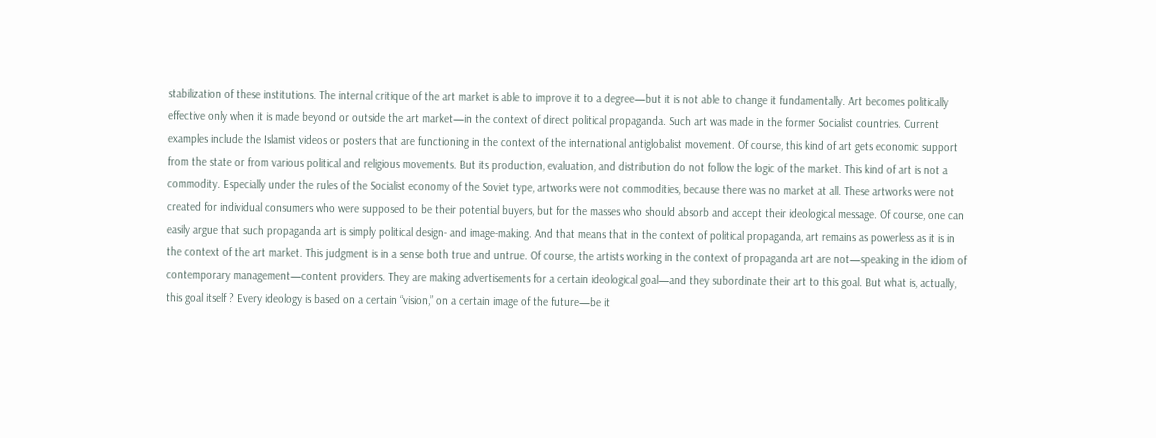stabilization of these institutions. The internal critique of the art market is able to improve it to a degree—but it is not able to change it fundamentally. Art becomes politically effective only when it is made beyond or outside the art market—in the context of direct political propaganda. Such art was made in the former Socialist countries. Current examples include the Islamist videos or posters that are functioning in the context of the international antiglobalist movement. Of course, this kind of art gets economic support from the state or from various political and religious movements. But its production, evaluation, and distribution do not follow the logic of the market. This kind of art is not a commodity. Especially under the rules of the Socialist economy of the Soviet type, artworks were not commodities, because there was no market at all. These artworks were not created for individual consumers who were supposed to be their potential buyers, but for the masses who should absorb and accept their ideological message. Of course, one can easily argue that such propaganda art is simply political design- and image-making. And that means that in the context of political propaganda, art remains as powerless as it is in the context of the art market. This judgment is in a sense both true and untrue. Of course, the artists working in the context of propaganda art are not—speaking in the idiom of contemporary management—content providers. They are making advertisements for a certain ideological goal—and they subordinate their art to this goal. But what is, actually, this goal itself ? Every ideology is based on a certain “vision,” on a certain image of the future—be it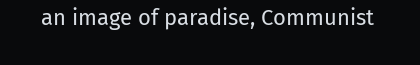an image of paradise, Communist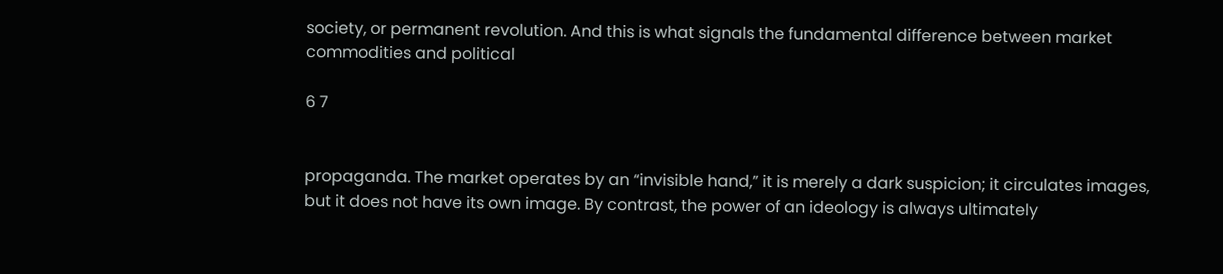society, or permanent revolution. And this is what signals the fundamental difference between market commodities and political

6 7


propaganda. The market operates by an “invisible hand,” it is merely a dark suspicion; it circulates images, but it does not have its own image. By contrast, the power of an ideology is always ultimately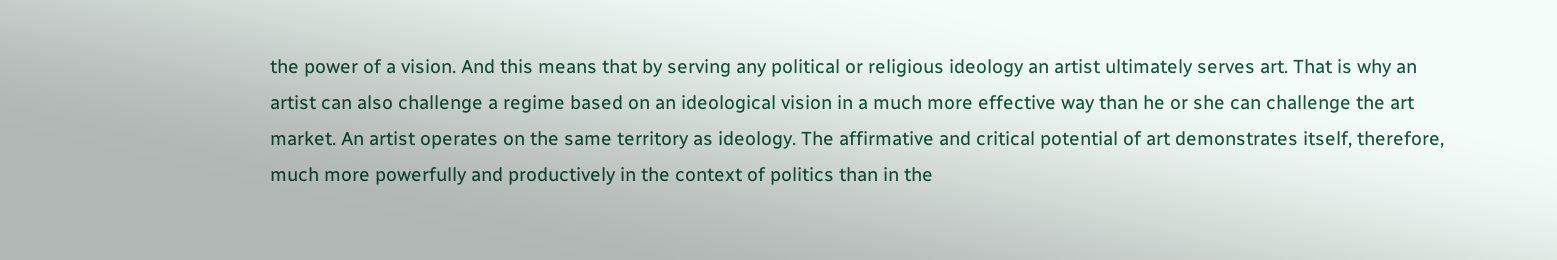the power of a vision. And this means that by serving any political or religious ideology an artist ultimately serves art. That is why an artist can also challenge a regime based on an ideological vision in a much more effective way than he or she can challenge the art market. An artist operates on the same territory as ideology. The affirmative and critical potential of art demonstrates itself, therefore, much more powerfully and productively in the context of politics than in the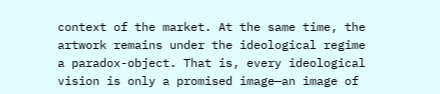context of the market. At the same time, the artwork remains under the ideological regime a paradox-object. That is, every ideological vision is only a promised image—an image of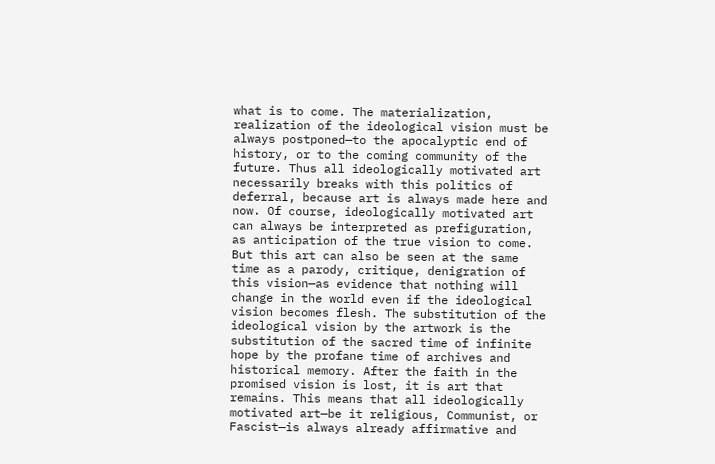what is to come. The materialization, realization of the ideological vision must be always postponed—to the apocalyptic end of history, or to the coming community of the future. Thus all ideologically motivated art necessarily breaks with this politics of deferral, because art is always made here and now. Of course, ideologically motivated art can always be interpreted as prefiguration, as anticipation of the true vision to come. But this art can also be seen at the same time as a parody, critique, denigration of this vision—as evidence that nothing will change in the world even if the ideological vision becomes flesh. The substitution of the ideological vision by the artwork is the substitution of the sacred time of infinite hope by the profane time of archives and historical memory. After the faith in the promised vision is lost, it is art that remains. This means that all ideologically motivated art—be it religious, Communist, or Fascist—is always already affirmative and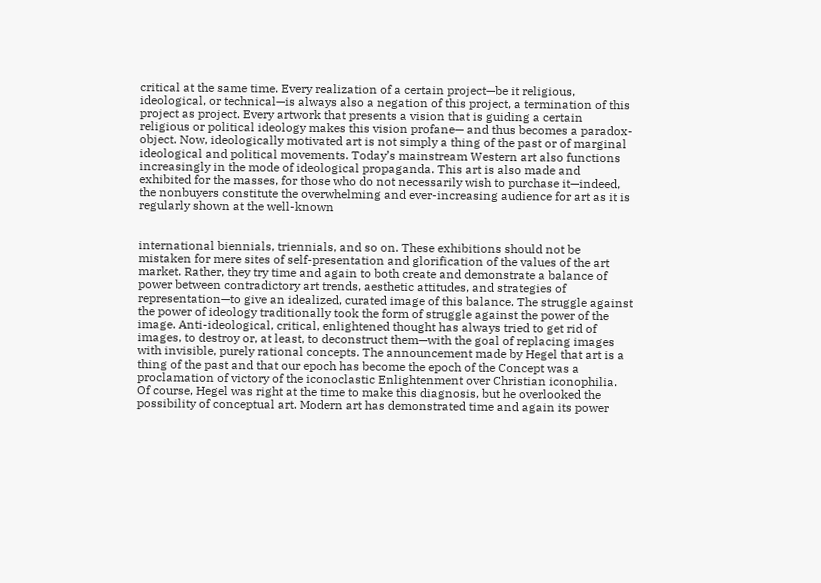critical at the same time. Every realization of a certain project—be it religious, ideological, or technical—is always also a negation of this project, a termination of this project as project. Every artwork that presents a vision that is guiding a certain religious or political ideology makes this vision profane— and thus becomes a paradox-object. Now, ideologically motivated art is not simply a thing of the past or of marginal ideological and political movements. Today’s mainstream Western art also functions increasingly in the mode of ideological propaganda. This art is also made and exhibited for the masses, for those who do not necessarily wish to purchase it—indeed, the nonbuyers constitute the overwhelming and ever-increasing audience for art as it is regularly shown at the well-known


international biennials, triennials, and so on. These exhibitions should not be mistaken for mere sites of self-presentation and glorification of the values of the art market. Rather, they try time and again to both create and demonstrate a balance of power between contradictory art trends, aesthetic attitudes, and strategies of representation—to give an idealized, curated image of this balance. The struggle against the power of ideology traditionally took the form of struggle against the power of the image. Anti-ideological, critical, enlightened thought has always tried to get rid of images, to destroy or, at least, to deconstruct them—with the goal of replacing images with invisible, purely rational concepts. The announcement made by Hegel that art is a thing of the past and that our epoch has become the epoch of the Concept was a proclamation of victory of the iconoclastic Enlightenment over Christian iconophilia. Of course, Hegel was right at the time to make this diagnosis, but he overlooked the possibility of conceptual art. Modern art has demonstrated time and again its power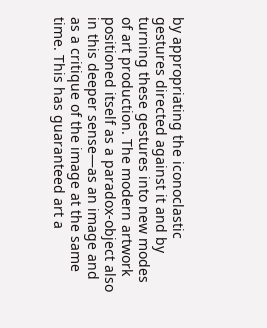by appropriating the iconoclastic gestures directed against it and by turning these gestures into new modes of art production. The modern artwork positioned itself as a paradox-object also in this deeper sense—as an image and as a critique of the image at the same time. This has guaranteed art a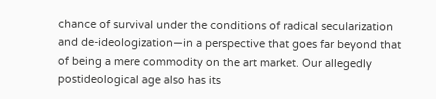chance of survival under the conditions of radical secularization and de-ideologization—in a perspective that goes far beyond that of being a mere commodity on the art market. Our allegedly postideological age also has its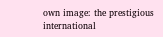own image: the prestigious international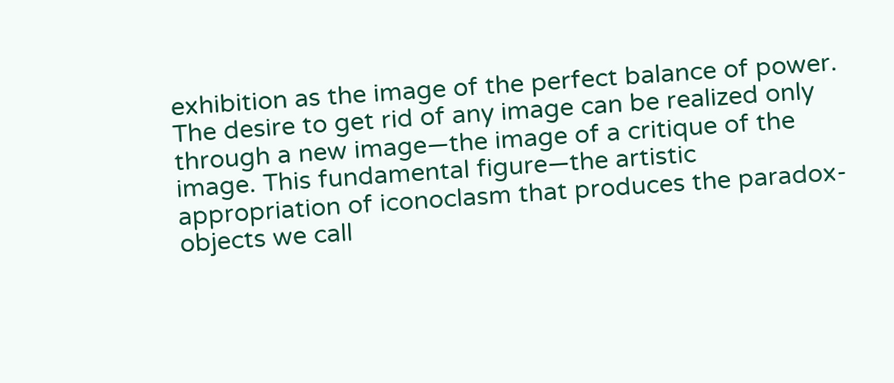exhibition as the image of the perfect balance of power. The desire to get rid of any image can be realized only through a new image—the image of a critique of the image. This fundamental figure—the artistic appropriation of iconoclasm that produces the paradox-objects we call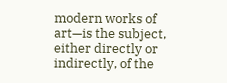modern works of art—is the subject, either directly or indirectly, of the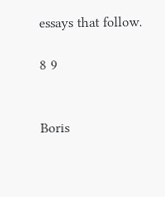essays that follow.

8 9


Boris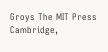Groys The MIT Press Cambridge,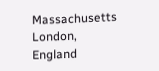Massachusetts London, England